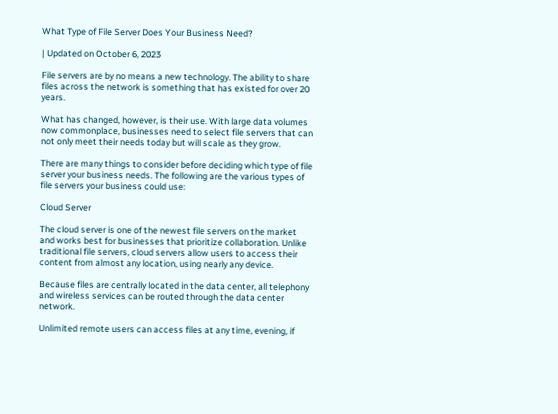What Type of File Server Does Your Business Need?

| Updated on October 6, 2023

File servers are by no means a new technology. The ability to share files across the network is something that has existed for over 20 years.

What has changed, however, is their use. With large data volumes now commonplace, businesses need to select file servers that can not only meet their needs today but will scale as they grow.

There are many things to consider before deciding which type of file server your business needs. The following are the various types of file servers your business could use:

Cloud Server

The cloud server is one of the newest file servers on the market and works best for businesses that prioritize collaboration. Unlike traditional file servers, cloud servers allow users to access their content from almost any location, using nearly any device.

Because files are centrally located in the data center, all telephony and wireless services can be routed through the data center network.

Unlimited remote users can access files at any time, evening, if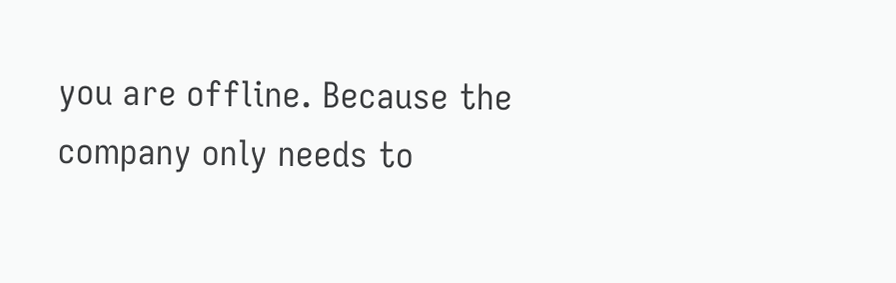you are offline. Because the company only needs to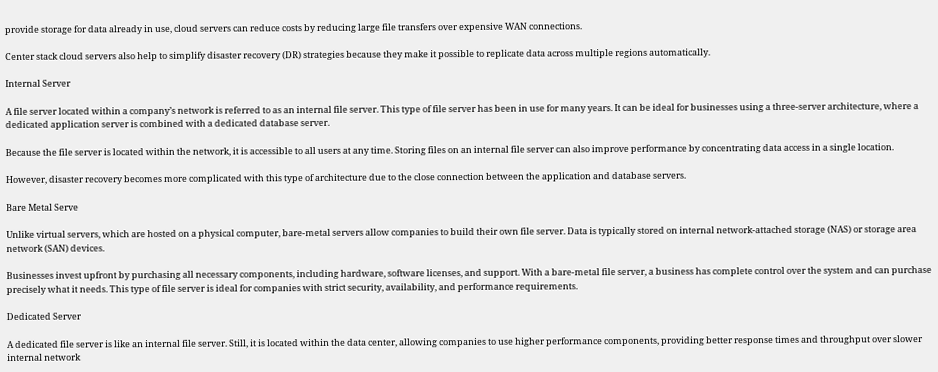provide storage for data already in use, cloud servers can reduce costs by reducing large file transfers over expensive WAN connections.

Center stack cloud servers also help to simplify disaster recovery (DR) strategies because they make it possible to replicate data across multiple regions automatically.

Internal Server

A file server located within a company’s network is referred to as an internal file server. This type of file server has been in use for many years. It can be ideal for businesses using a three-server architecture, where a dedicated application server is combined with a dedicated database server.

Because the file server is located within the network, it is accessible to all users at any time. Storing files on an internal file server can also improve performance by concentrating data access in a single location.

However, disaster recovery becomes more complicated with this type of architecture due to the close connection between the application and database servers.

Bare Metal Serve

Unlike virtual servers, which are hosted on a physical computer, bare-metal servers allow companies to build their own file server. Data is typically stored on internal network-attached storage (NAS) or storage area network (SAN) devices.

Businesses invest upfront by purchasing all necessary components, including hardware, software licenses, and support. With a bare-metal file server, a business has complete control over the system and can purchase precisely what it needs. This type of file server is ideal for companies with strict security, availability, and performance requirements.

Dedicated Server

A dedicated file server is like an internal file server. Still, it is located within the data center, allowing companies to use higher performance components, providing better response times and throughput over slower internal network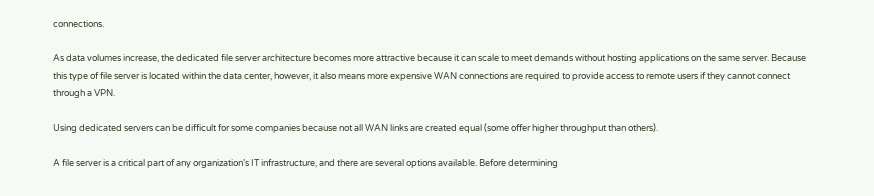connections.

As data volumes increase, the dedicated file server architecture becomes more attractive because it can scale to meet demands without hosting applications on the same server. Because this type of file server is located within the data center, however, it also means more expensive WAN connections are required to provide access to remote users if they cannot connect through a VPN.

Using dedicated servers can be difficult for some companies because not all WAN links are created equal (some offer higher throughput than others).

A file server is a critical part of any organization’s IT infrastructure, and there are several options available. Before determining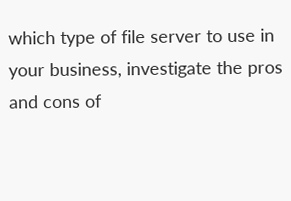which type of file server to use in your business, investigate the pros and cons of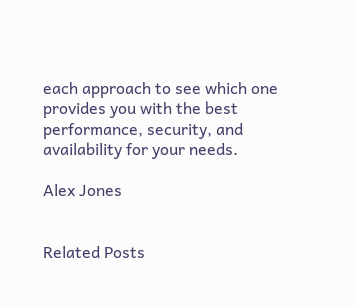each approach to see which one provides you with the best performance, security, and availability for your needs.

Alex Jones


Related Posts